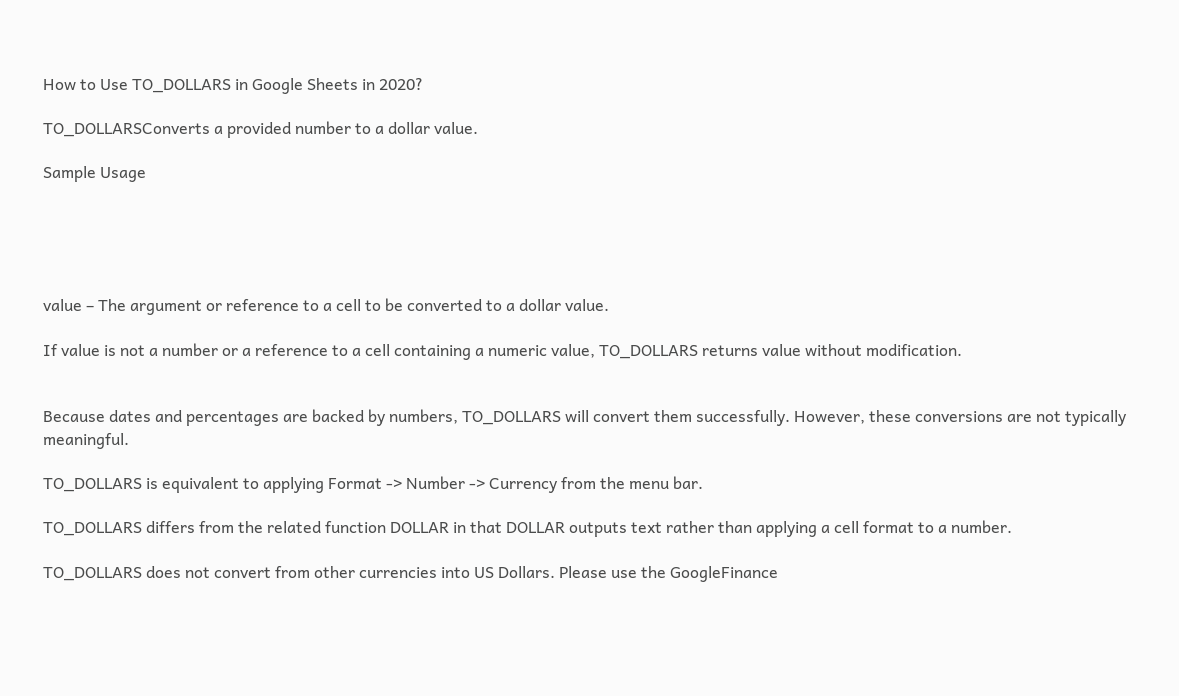How to Use TO_DOLLARS in Google Sheets in 2020?

TO_DOLLARSConverts a provided number to a dollar value.

Sample Usage





value – The argument or reference to a cell to be converted to a dollar value.

If value is not a number or a reference to a cell containing a numeric value, TO_DOLLARS returns value without modification.


Because dates and percentages are backed by numbers, TO_DOLLARS will convert them successfully. However, these conversions are not typically meaningful.

TO_DOLLARS is equivalent to applying Format -> Number -> Currency from the menu bar.

TO_DOLLARS differs from the related function DOLLAR in that DOLLAR outputs text rather than applying a cell format to a number.

TO_DOLLARS does not convert from other currencies into US Dollars. Please use the GoogleFinance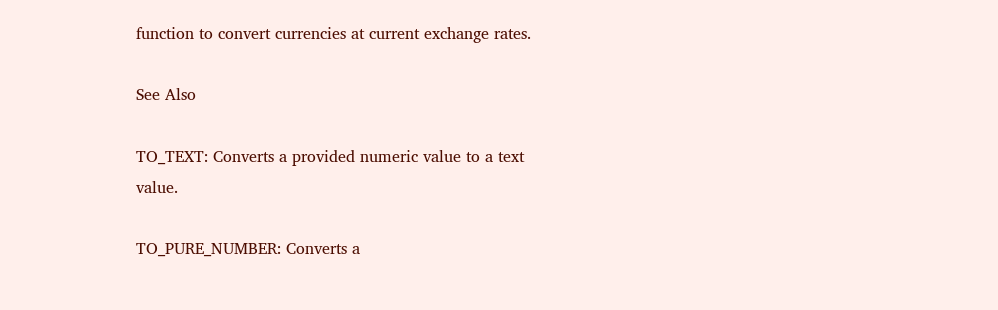function to convert currencies at current exchange rates.

See Also

TO_TEXT: Converts a provided numeric value to a text value.

TO_PURE_NUMBER: Converts a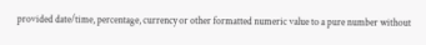provided date/time, percentage, currency or other formatted numeric value to a pure number without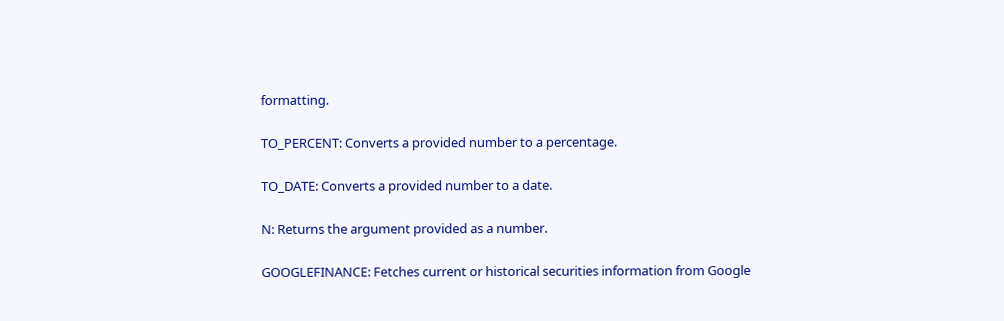formatting.

TO_PERCENT: Converts a provided number to a percentage.

TO_DATE: Converts a provided number to a date.

N: Returns the argument provided as a number.

GOOGLEFINANCE: Fetches current or historical securities information from Google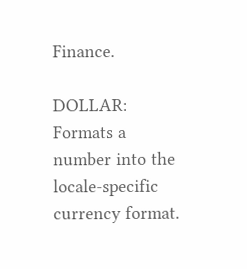Finance.

DOLLAR: Formats a number into the locale-specific currency format.